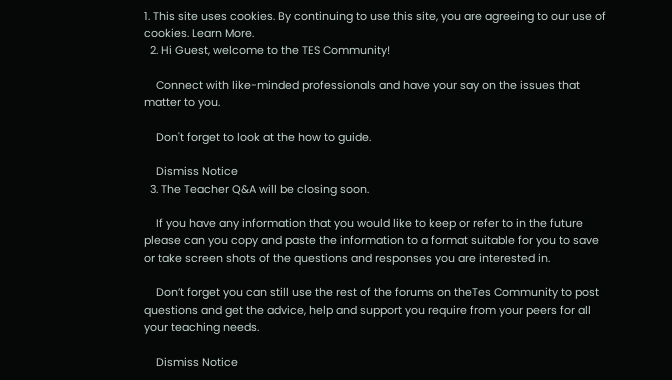1. This site uses cookies. By continuing to use this site, you are agreeing to our use of cookies. Learn More.
  2. Hi Guest, welcome to the TES Community!

    Connect with like-minded professionals and have your say on the issues that matter to you.

    Don't forget to look at the how to guide.

    Dismiss Notice
  3. The Teacher Q&A will be closing soon.

    If you have any information that you would like to keep or refer to in the future please can you copy and paste the information to a format suitable for you to save or take screen shots of the questions and responses you are interested in.

    Don’t forget you can still use the rest of the forums on theTes Community to post questions and get the advice, help and support you require from your peers for all your teaching needs.

    Dismiss Notice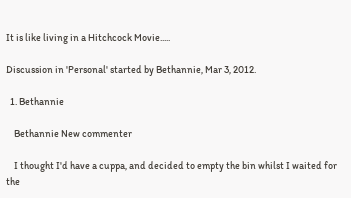It is like living in a Hitchcock Movie.....

Discussion in 'Personal' started by Bethannie, Mar 3, 2012.

  1. Bethannie

    Bethannie New commenter

    I thought I'd have a cuppa, and decided to empty the bin whilst I waited for the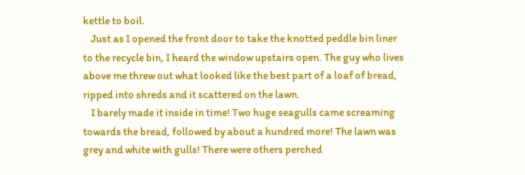kettle to boil.
    Just as I opened the front door to take the knotted peddle bin liner to the recycle bin, I heard the window upstairs open. The guy who lives above me threw out what looked like the best part of a loaf of bread, ripped into shreds and it scattered on the lawn.
    I barely made it inside in time! Two huge seagulls came screaming towards the bread, followed by about a hundred more! The lawn was grey and white with gulls! There were others perched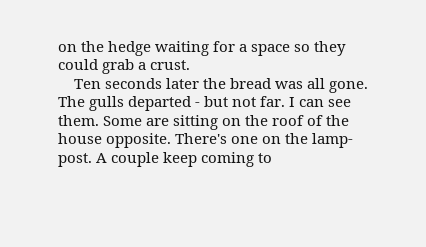on the hedge waiting for a space so they could grab a crust.
    Ten seconds later the bread was all gone. The gulls departed - but not far. I can see them. Some are sitting on the roof of the house opposite. There's one on the lamp-post. A couple keep coming to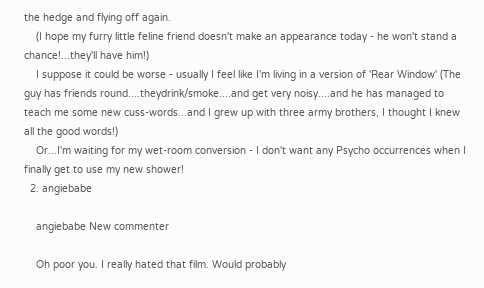the hedge and flying off again.
    (I hope my furry little feline friend doesn't make an appearance today - he won't stand a chance!...they'll have him!)
    I suppose it could be worse - usually I feel like I'm living in a version of 'Rear Window' (The guy has friends round....theydrink/smoke....and get very noisy....and he has managed to teach me some new cuss-words...and I grew up with three army brothers, I thought I knew all the good words!)
    Or...I'm waiting for my wet-room conversion - I don't want any Psycho occurrences when I finally get to use my new shower!
  2. angiebabe

    angiebabe New commenter

    Oh poor you. I really hated that film. Would probably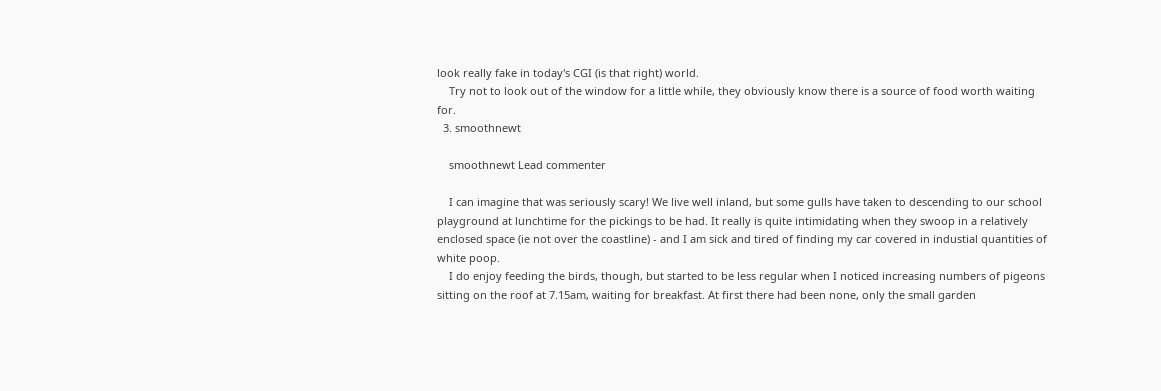look really fake in today's CGI (is that right) world.
    Try not to look out of the window for a little while, they obviously know there is a source of food worth waiting for.
  3. smoothnewt

    smoothnewt Lead commenter

    I can imagine that was seriously scary! We live well inland, but some gulls have taken to descending to our school playground at lunchtime for the pickings to be had. It really is quite intimidating when they swoop in a relatively enclosed space (ie not over the coastline) - and I am sick and tired of finding my car covered in industial quantities of white poop.
    I do enjoy feeding the birds, though, but started to be less regular when I noticed increasing numbers of pigeons sitting on the roof at 7.15am, waiting for breakfast. At first there had been none, only the small garden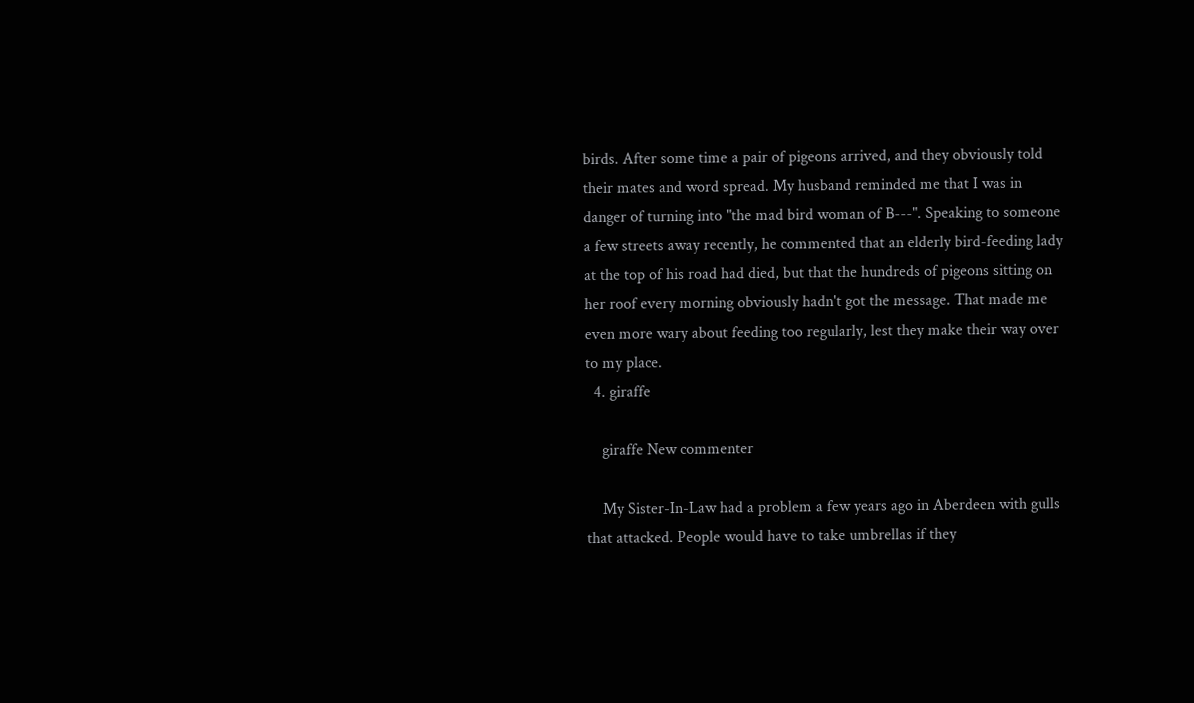birds. After some time a pair of pigeons arrived, and they obviously told their mates and word spread. My husband reminded me that I was in danger of turning into "the mad bird woman of B---". Speaking to someone a few streets away recently, he commented that an elderly bird-feeding lady at the top of his road had died, but that the hundreds of pigeons sitting on her roof every morning obviously hadn't got the message. That made me even more wary about feeding too regularly, lest they make their way over to my place.
  4. giraffe

    giraffe New commenter

    My Sister-In-Law had a problem a few years ago in Aberdeen with gulls that attacked. People would have to take umbrellas if they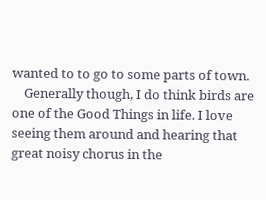wanted to to go to some parts of town.
    Generally though, I do think birds are one of the Good Things in life. I love seeing them around and hearing that great noisy chorus in the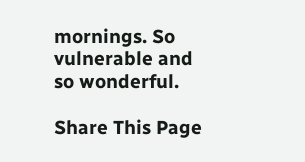mornings. So vulnerable and so wonderful.

Share This Page